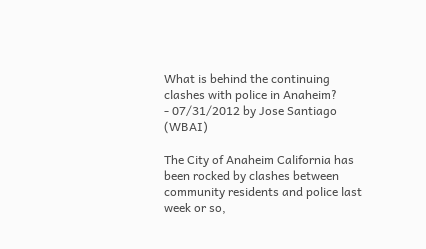What is behind the continuing clashes with police in Anaheim?
- 07/31/2012 by Jose Santiago (WBAI)

The City of Anaheim California has been rocked by clashes between community residents and police last week or so,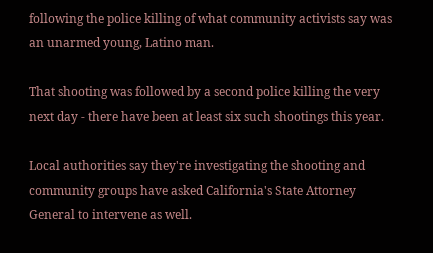following the police killing of what community activists say was an unarmed young, Latino man.

That shooting was followed by a second police killing the very next day - there have been at least six such shootings this year.

Local authorities say they're investigating the shooting and community groups have asked California's State Attorney General to intervene as well.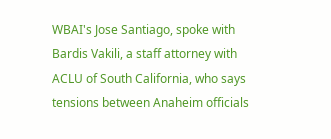WBAI's Jose Santiago, spoke with Bardis Vakili, a staff attorney with ACLU of South California, who says tensions between Anaheim officials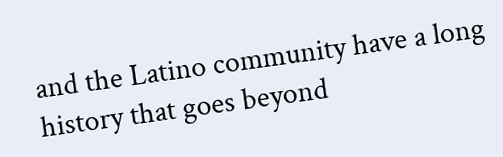and the Latino community have a long history that goes beyond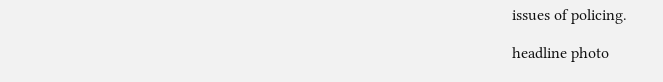issues of policing.

headline photo